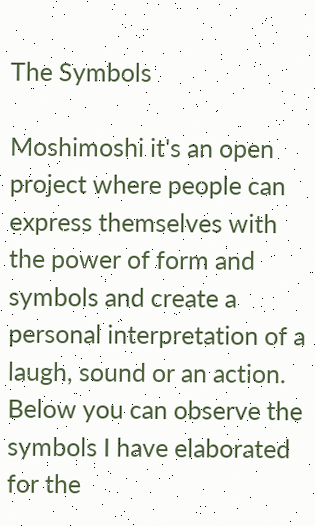The Symbols

Moshimoshi it's an open project where people can express themselves with the power of form and symbols and create a personal interpretation of a laugh, sound or an action. Below you can observe the symbols I have elaborated for the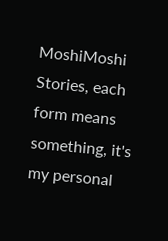MoshiMoshi Stories, each form means something, it's my personal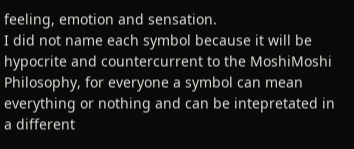feeling, emotion and sensation.
I did not name each symbol because it will be hypocrite and countercurrent to the MoshiMoshi Philosophy, for everyone a symbol can mean everything or nothing and can be intepretated in a different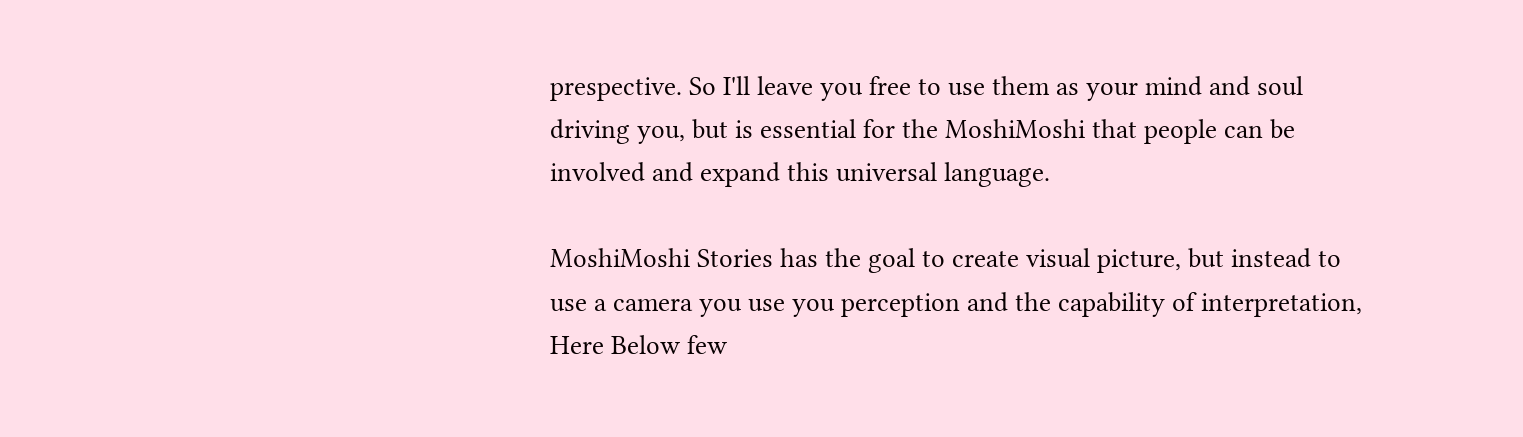prespective. So I'll leave you free to use them as your mind and soul driving you, but is essential for the MoshiMoshi that people can be involved and expand this universal language.

MoshiMoshi Stories has the goal to create visual picture, but instead to use a camera you use you perception and the capability of interpretation, Here Below few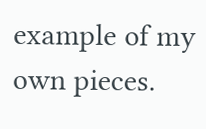example of my own pieces.